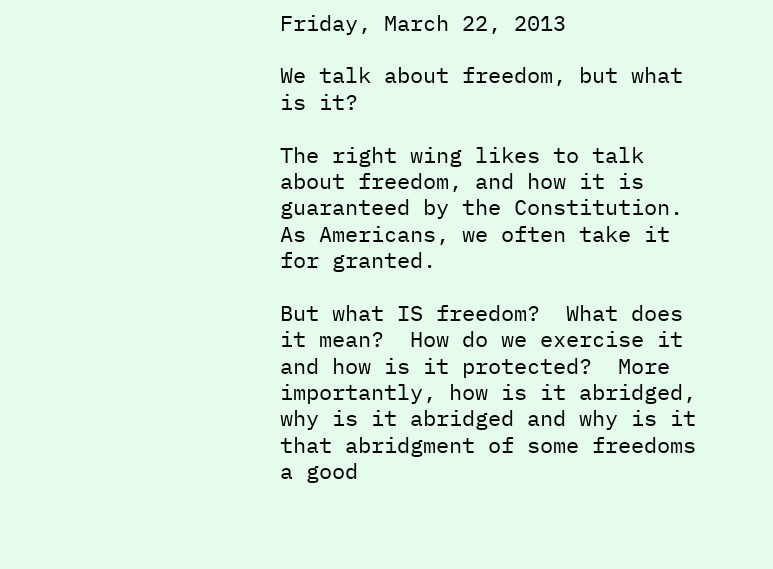Friday, March 22, 2013

We talk about freedom, but what is it?

The right wing likes to talk about freedom, and how it is guaranteed by the Constitution.  As Americans, we often take it for granted.

But what IS freedom?  What does it mean?  How do we exercise it and how is it protected?  More importantly, how is it abridged, why is it abridged and why is it that abridgment of some freedoms a good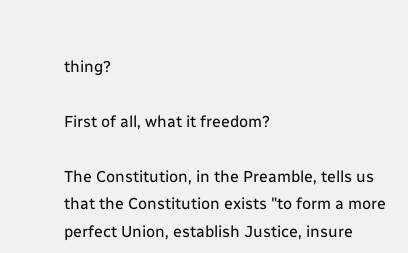thing?

First of all, what it freedom?

The Constitution, in the Preamble, tells us that the Constitution exists "to form a more perfect Union, establish Justice, insure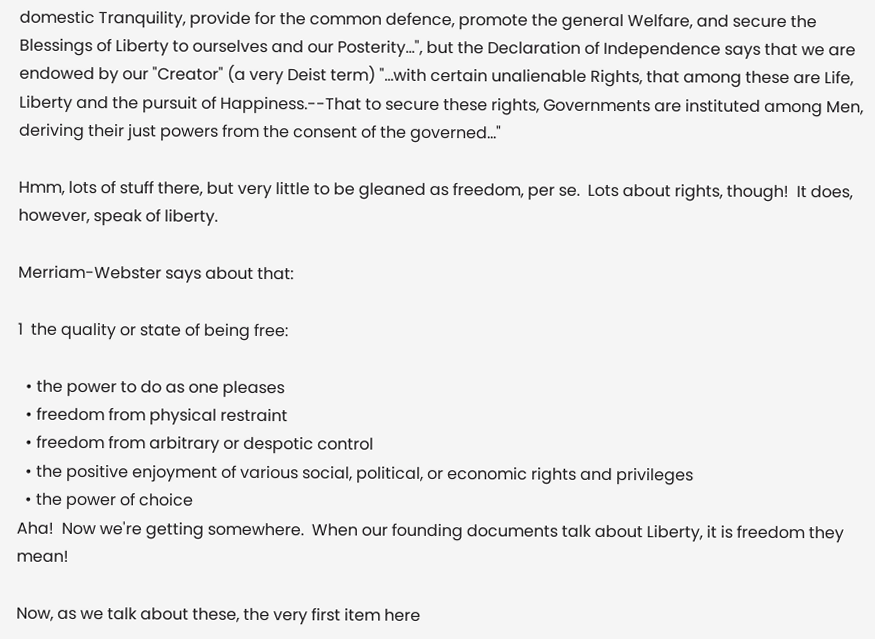domestic Tranquility, provide for the common defence, promote the general Welfare, and secure the Blessings of Liberty to ourselves and our Posterity...", but the Declaration of Independence says that we are endowed by our "Creator" (a very Deist term) "...with certain unalienable Rights, that among these are Life, Liberty and the pursuit of Happiness.--That to secure these rights, Governments are instituted among Men, deriving their just powers from the consent of the governed..."

Hmm, lots of stuff there, but very little to be gleaned as freedom, per se.  Lots about rights, though!  It does, however, speak of liberty.

Merriam-Webster says about that:

1  the quality or state of being free:

  • the power to do as one pleases
  • freedom from physical restraint
  • freedom from arbitrary or despotic control
  • the positive enjoyment of various social, political, or economic rights and privileges
  • the power of choice
Aha!  Now we're getting somewhere.  When our founding documents talk about Liberty, it is freedom they mean!

Now, as we talk about these, the very first item here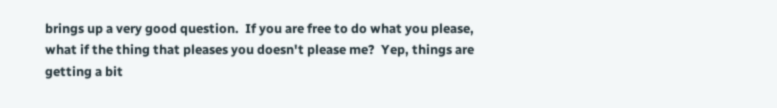brings up a very good question.  If you are free to do what you please, what if the thing that pleases you doesn't please me?  Yep, things are getting a bit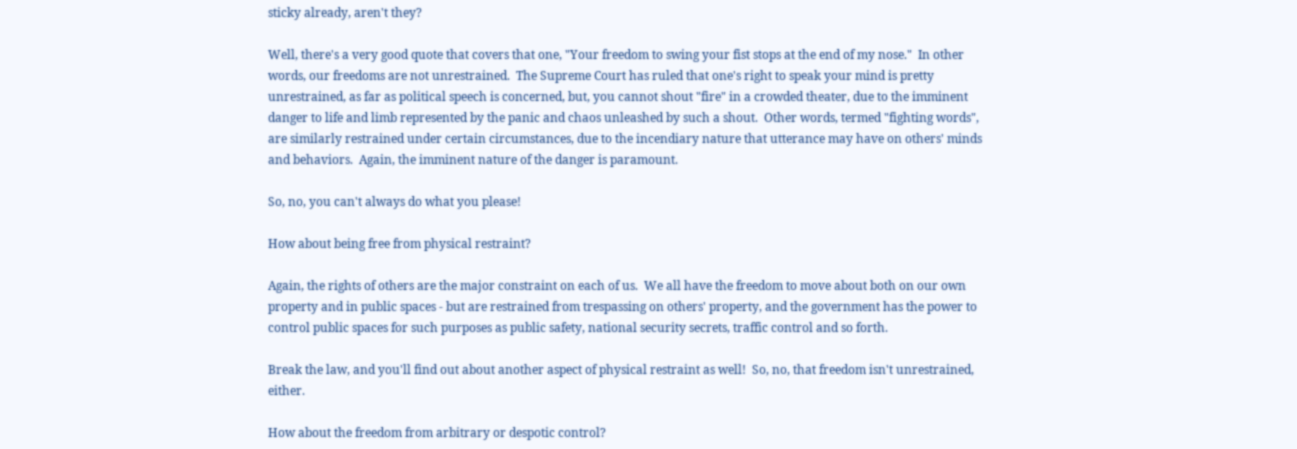sticky already, aren't they?

Well, there's a very good quote that covers that one, "Your freedom to swing your fist stops at the end of my nose."  In other words, our freedoms are not unrestrained.  The Supreme Court has ruled that one's right to speak your mind is pretty unrestrained, as far as political speech is concerned, but, you cannot shout "fire" in a crowded theater, due to the imminent danger to life and limb represented by the panic and chaos unleashed by such a shout.  Other words, termed "fighting words", are similarly restrained under certain circumstances, due to the incendiary nature that utterance may have on others' minds and behaviors.  Again, the imminent nature of the danger is paramount.

So, no, you can't always do what you please!

How about being free from physical restraint?

Again, the rights of others are the major constraint on each of us.  We all have the freedom to move about both on our own property and in public spaces - but are restrained from trespassing on others' property, and the government has the power to control public spaces for such purposes as public safety, national security secrets, traffic control and so forth.

Break the law, and you'll find out about another aspect of physical restraint as well!  So, no, that freedom isn't unrestrained, either.

How about the freedom from arbitrary or despotic control?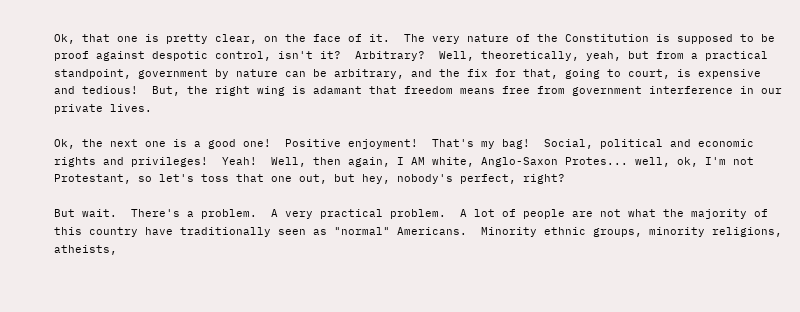Ok, that one is pretty clear, on the face of it.  The very nature of the Constitution is supposed to be proof against despotic control, isn't it?  Arbitrary?  Well, theoretically, yeah, but from a practical standpoint, government by nature can be arbitrary, and the fix for that, going to court, is expensive and tedious!  But, the right wing is adamant that freedom means free from government interference in our private lives.

Ok, the next one is a good one!  Positive enjoyment!  That's my bag!  Social, political and economic rights and privileges!  Yeah!  Well, then again, I AM white, Anglo-Saxon Protes... well, ok, I'm not Protestant, so let's toss that one out, but hey, nobody's perfect, right?

But wait.  There's a problem.  A very practical problem.  A lot of people are not what the majority of this country have traditionally seen as "normal" Americans.  Minority ethnic groups, minority religions, atheists,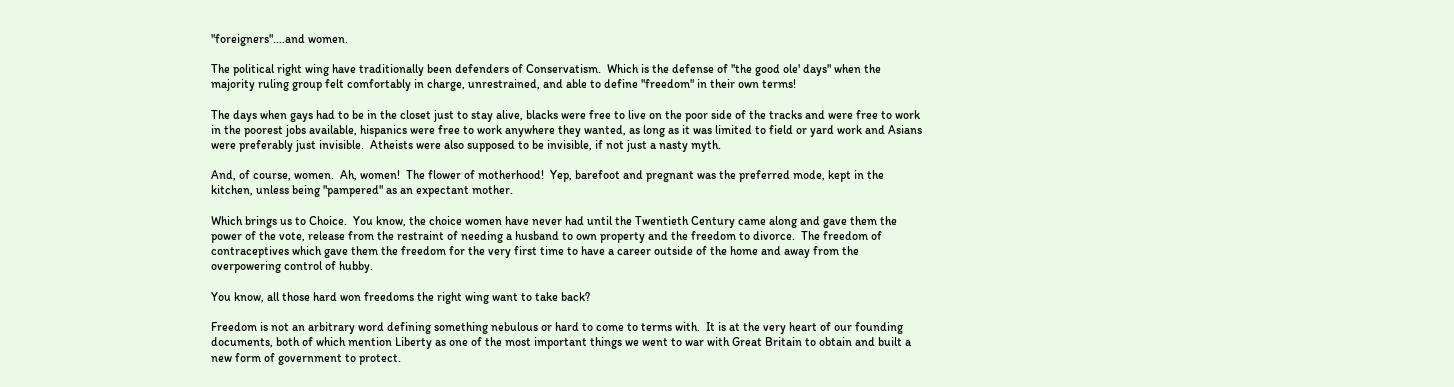"foreigners"....and women.

The political right wing have traditionally been defenders of Conservatism.  Which is the defense of "the good ole' days" when the majority ruling group felt comfortably in charge, unrestrained, and able to define "freedom" in their own terms!

The days when gays had to be in the closet just to stay alive, blacks were free to live on the poor side of the tracks and were free to work in the poorest jobs available, hispanics were free to work anywhere they wanted, as long as it was limited to field or yard work and Asians were preferably just invisible.  Atheists were also supposed to be invisible, if not just a nasty myth.

And, of course, women.  Ah, women!  The flower of motherhood!  Yep, barefoot and pregnant was the preferred mode, kept in the kitchen, unless being "pampered" as an expectant mother.

Which brings us to Choice.  You know, the choice women have never had until the Twentieth Century came along and gave them the power of the vote, release from the restraint of needing a husband to own property and the freedom to divorce.  The freedom of contraceptives which gave them the freedom for the very first time to have a career outside of the home and away from the overpowering control of hubby.

You know, all those hard won freedoms the right wing want to take back?

Freedom is not an arbitrary word defining something nebulous or hard to come to terms with.  It is at the very heart of our founding documents, both of which mention Liberty as one of the most important things we went to war with Great Britain to obtain and built a new form of government to protect.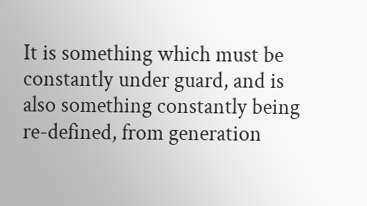It is something which must be constantly under guard, and is also something constantly being re-defined, from generation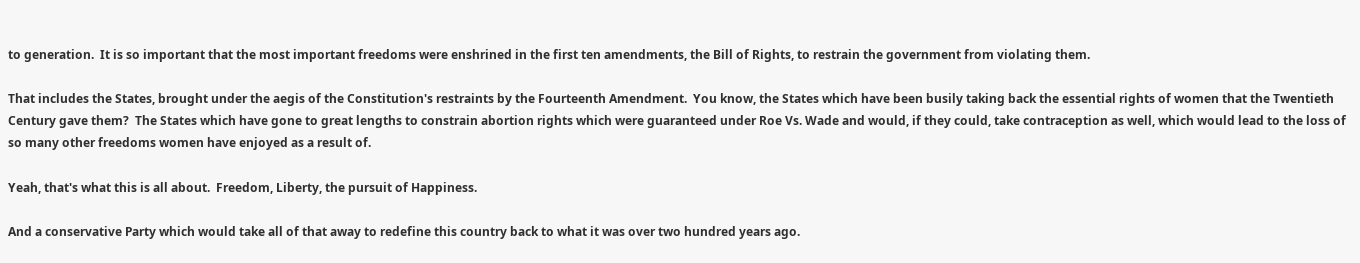to generation.  It is so important that the most important freedoms were enshrined in the first ten amendments, the Bill of Rights, to restrain the government from violating them.

That includes the States, brought under the aegis of the Constitution's restraints by the Fourteenth Amendment.  You know, the States which have been busily taking back the essential rights of women that the Twentieth Century gave them?  The States which have gone to great lengths to constrain abortion rights which were guaranteed under Roe Vs. Wade and would, if they could, take contraception as well, which would lead to the loss of so many other freedoms women have enjoyed as a result of.

Yeah, that's what this is all about.  Freedom, Liberty, the pursuit of Happiness.

And a conservative Party which would take all of that away to redefine this country back to what it was over two hundred years ago.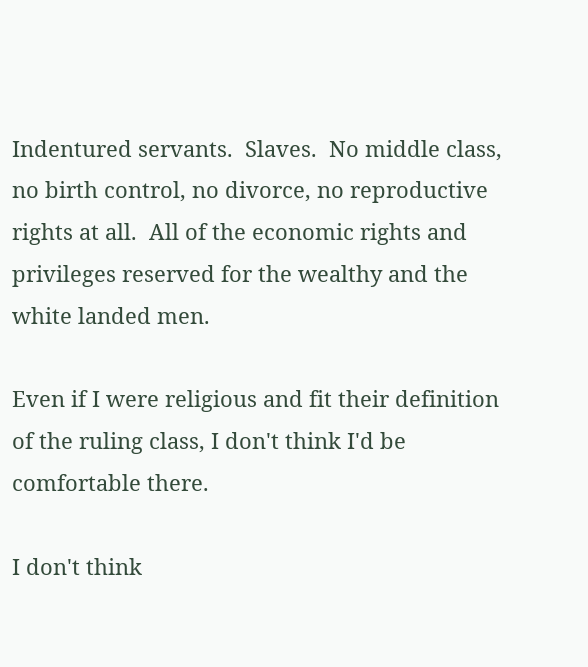Indentured servants.  Slaves.  No middle class, no birth control, no divorce, no reproductive rights at all.  All of the economic rights and privileges reserved for the wealthy and the white landed men.

Even if I were religious and fit their definition of the ruling class, I don't think I'd be comfortable there.

I don't think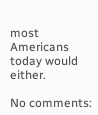most Americans today would either.

No comments: